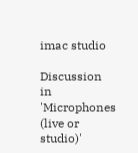imac studio

Discussion in 'Microphones (live or studio)'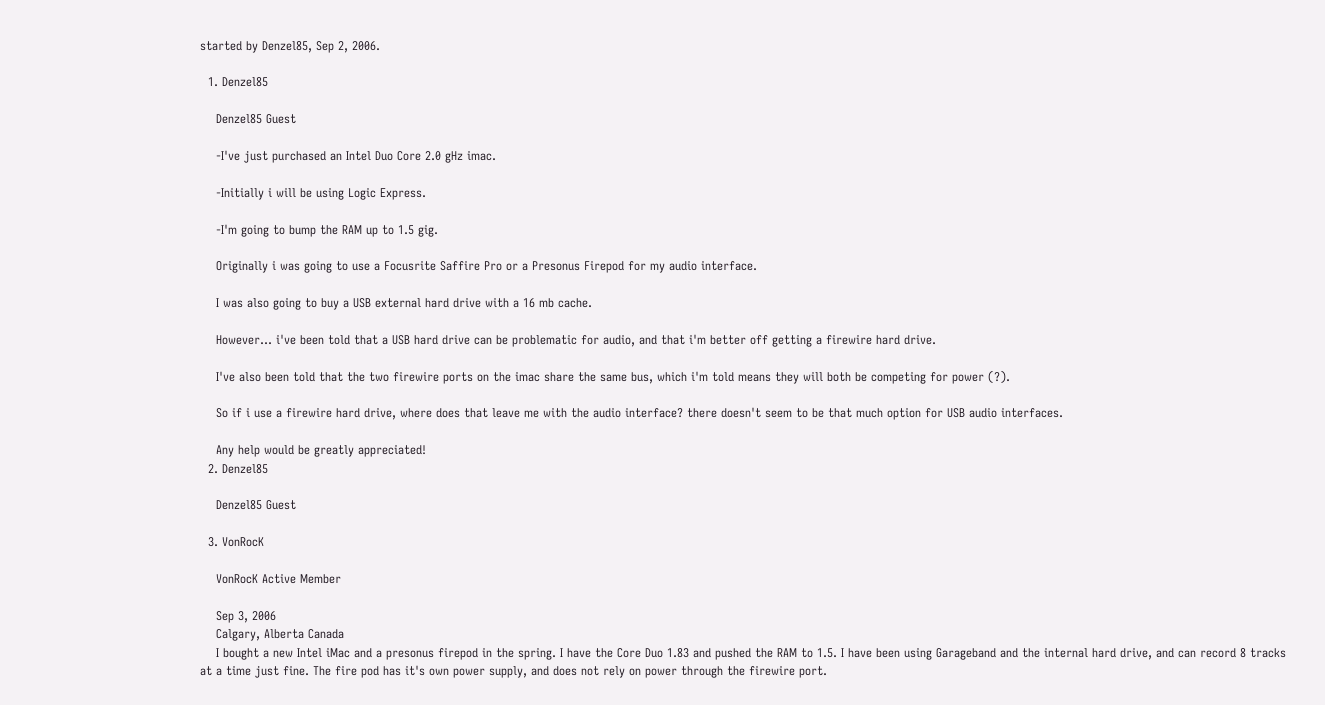started by Denzel85, Sep 2, 2006.

  1. Denzel85

    Denzel85 Guest

    -I've just purchased an Intel Duo Core 2.0 gHz imac.

    -Initially i will be using Logic Express.

    -I'm going to bump the RAM up to 1.5 gig.

    Originally i was going to use a Focusrite Saffire Pro or a Presonus Firepod for my audio interface.

    I was also going to buy a USB external hard drive with a 16 mb cache.

    However... i've been told that a USB hard drive can be problematic for audio, and that i'm better off getting a firewire hard drive.

    I've also been told that the two firewire ports on the imac share the same bus, which i'm told means they will both be competing for power (?).

    So if i use a firewire hard drive, where does that leave me with the audio interface? there doesn't seem to be that much option for USB audio interfaces.

    Any help would be greatly appreciated!
  2. Denzel85

    Denzel85 Guest

  3. VonRocK

    VonRocK Active Member

    Sep 3, 2006
    Calgary, Alberta Canada
    I bought a new Intel iMac and a presonus firepod in the spring. I have the Core Duo 1.83 and pushed the RAM to 1.5. I have been using Garageband and the internal hard drive, and can record 8 tracks at a time just fine. The fire pod has it's own power supply, and does not rely on power through the firewire port.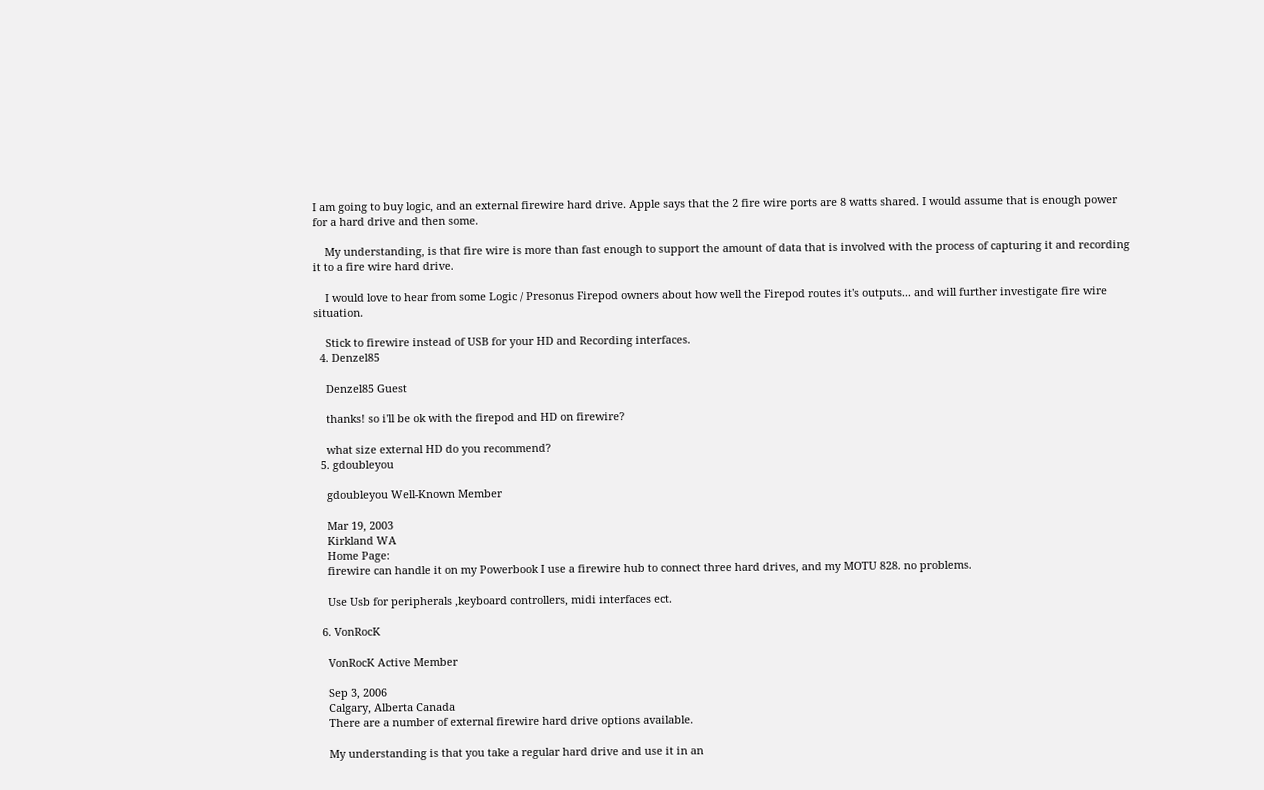I am going to buy logic, and an external firewire hard drive. Apple says that the 2 fire wire ports are 8 watts shared. I would assume that is enough power for a hard drive and then some.

    My understanding, is that fire wire is more than fast enough to support the amount of data that is involved with the process of capturing it and recording it to a fire wire hard drive.

    I would love to hear from some Logic / Presonus Firepod owners about how well the Firepod routes it's outputs... and will further investigate fire wire situation.

    Stick to firewire instead of USB for your HD and Recording interfaces.
  4. Denzel85

    Denzel85 Guest

    thanks! so i'll be ok with the firepod and HD on firewire?

    what size external HD do you recommend?
  5. gdoubleyou

    gdoubleyou Well-Known Member

    Mar 19, 2003
    Kirkland WA
    Home Page:
    firewire can handle it on my Powerbook I use a firewire hub to connect three hard drives, and my MOTU 828. no problems.

    Use Usb for peripherals ,keyboard controllers, midi interfaces ect.

  6. VonRocK

    VonRocK Active Member

    Sep 3, 2006
    Calgary, Alberta Canada
    There are a number of external firewire hard drive options available.

    My understanding is that you take a regular hard drive and use it in an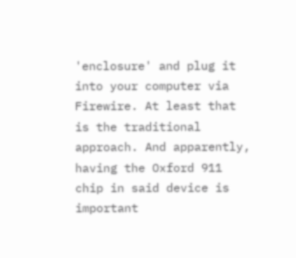'enclosure' and plug it into your computer via Firewire. At least that is the traditional approach. And apparently, having the Oxford 911 chip in said device is important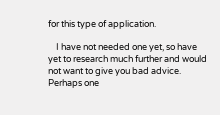for this type of application.

    I have not needed one yet, so have yet to research much further and would not want to give you bad advice. Perhaps one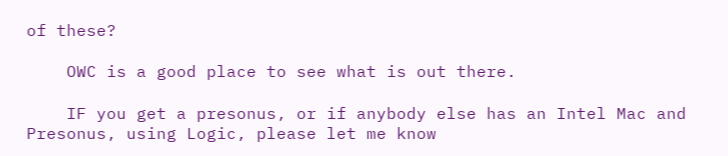of these?

    OWC is a good place to see what is out there.

    IF you get a presonus, or if anybody else has an Intel Mac and Presonus, using Logic, please let me know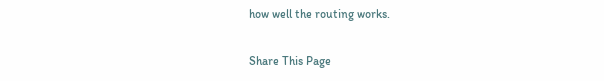how well the routing works.

Share This Page